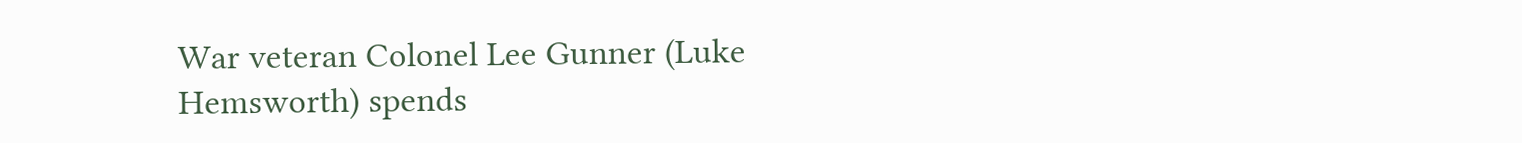War veteran Colonel Lee Gunner (Luke Hemsworth) spends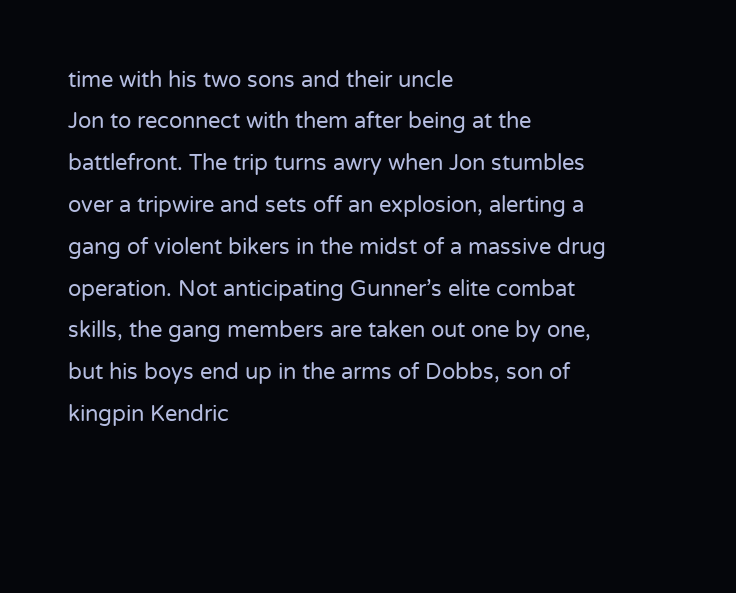time with his two sons and their uncle
Jon to reconnect with them after being at the battlefront. The trip turns awry when Jon stumbles over a tripwire and sets off an explosion, alerting a gang of violent bikers in the midst of a massive drug operation. Not anticipating Gunner’s elite combat skills, the gang members are taken out one by one, but his boys end up in the arms of Dobbs, son of kingpin Kendric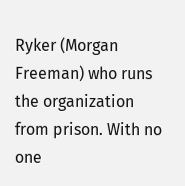Ryker (Morgan
Freeman) who runs the organization from prison. With no one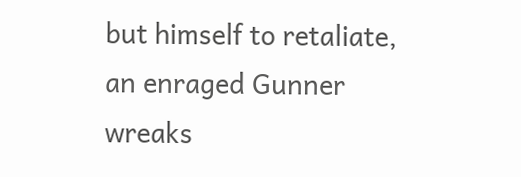but himself to retaliate, an enraged Gunner wreaks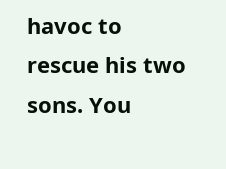havoc to rescue his two sons. You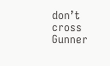don’t cross Gunner